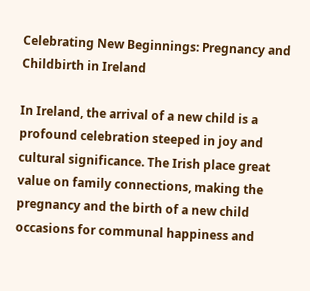Celebrating New Beginnings: Pregnancy and Childbirth in Ireland

In Ireland, the arrival of a new child is a profound celebration steeped in joy and cultural significance. The Irish place great value on family connections, making the pregnancy and the birth of a new child occasions for communal happiness and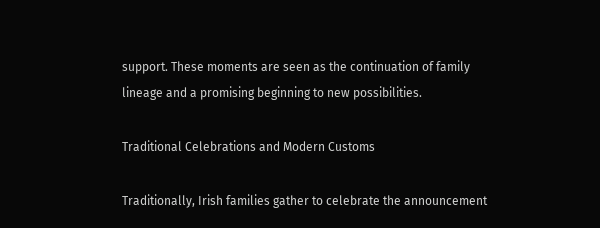support. These moments are seen as the continuation of family lineage and a promising beginning to new possibilities.

Traditional Celebrations and Modern Customs

Traditionally, Irish families gather to celebrate the announcement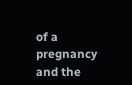of a pregnancy and the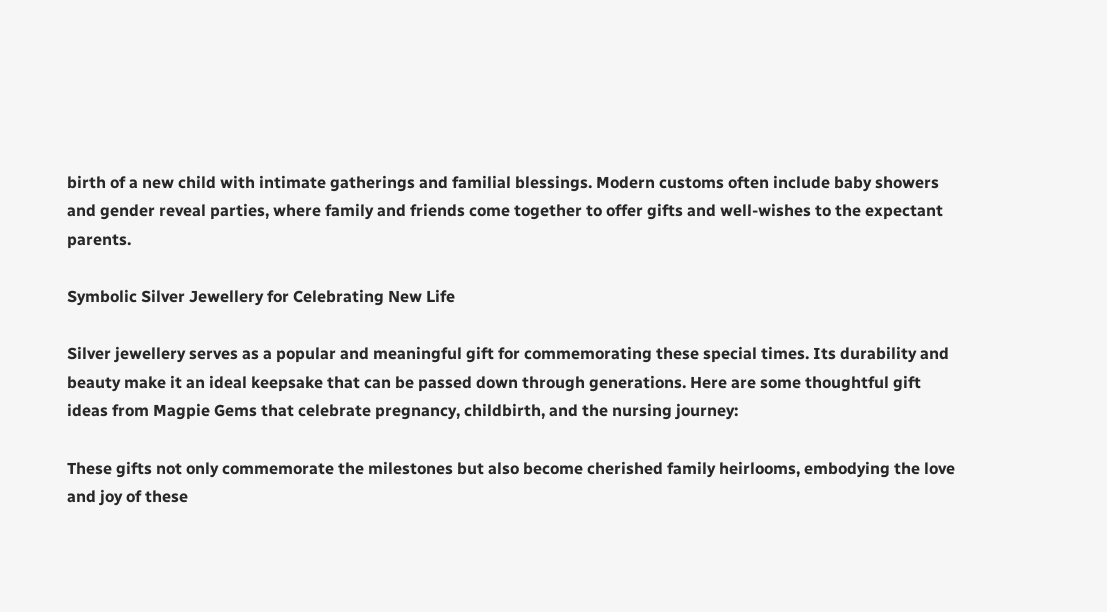birth of a new child with intimate gatherings and familial blessings. Modern customs often include baby showers and gender reveal parties, where family and friends come together to offer gifts and well-wishes to the expectant parents.

Symbolic Silver Jewellery for Celebrating New Life

Silver jewellery serves as a popular and meaningful gift for commemorating these special times. Its durability and beauty make it an ideal keepsake that can be passed down through generations. Here are some thoughtful gift ideas from Magpie Gems that celebrate pregnancy, childbirth, and the nursing journey:

These gifts not only commemorate the milestones but also become cherished family heirlooms, embodying the love and joy of these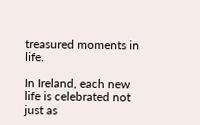treasured moments in life.

In Ireland, each new life is celebrated not just as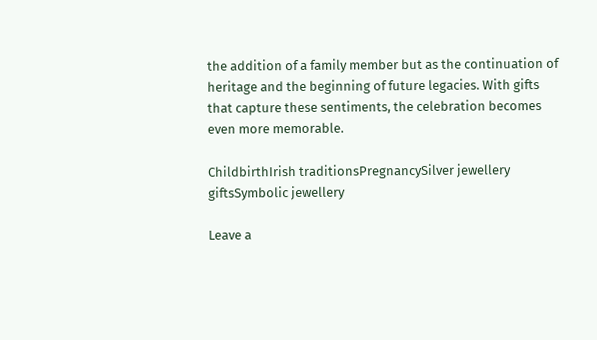the addition of a family member but as the continuation of heritage and the beginning of future legacies. With gifts that capture these sentiments, the celebration becomes even more memorable.

ChildbirthIrish traditionsPregnancySilver jewellery giftsSymbolic jewellery

Leave a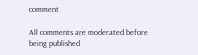comment

All comments are moderated before being published